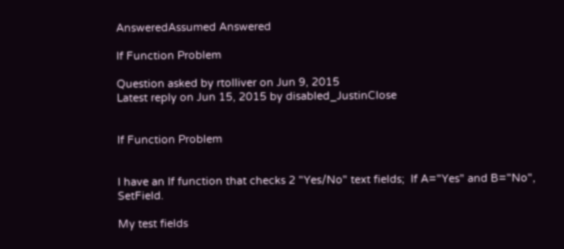AnsweredAssumed Answered

If Function Problem

Question asked by rtolliver on Jun 9, 2015
Latest reply on Jun 15, 2015 by disabled_JustinClose


If Function Problem


I have an If function that checks 2 "Yes/No" text fields;  If A="Yes" and B="No", SetField.

My test fields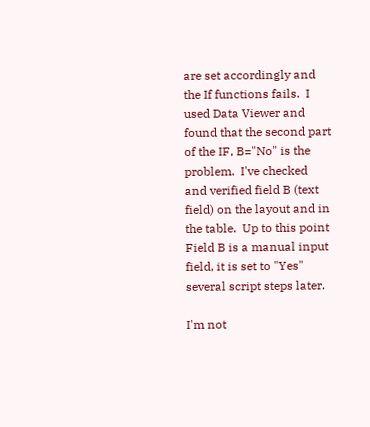are set accordingly and the If functions fails.  I used Data Viewer and found that the second part of the IF, B="No" is the problem.  I've checked and verified field B (text field) on the layout and in the table.  Up to this point Field B is a manual input field, it is set to "Yes" several script steps later.

I'm not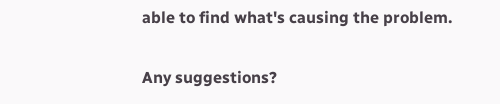able to find what's causing the problem.

Any suggestions?